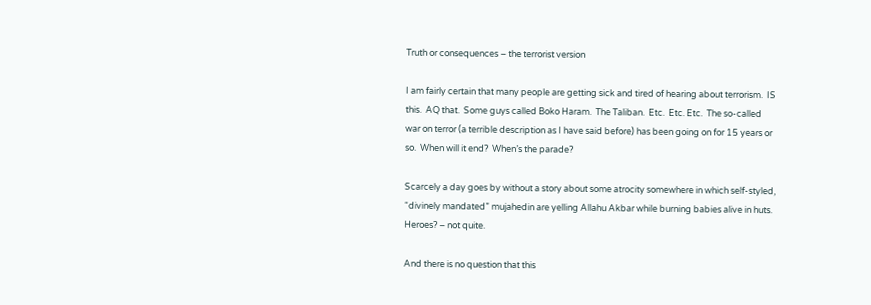Truth or consequences – the terrorist version

I am fairly certain that many people are getting sick and tired of hearing about terrorism.  IS this.  AQ that.  Some guys called Boko Haram.  The Taliban.  Etc.  Etc. Etc.  The so-called war on terror (a terrible description as I have said before) has been going on for 15 years or so.  When will it end?  When’s the parade?

Scarcely a day goes by without a story about some atrocity somewhere in which self-styled, “divinely mandated” mujahedin are yelling Allahu Akbar while burning babies alive in huts.  Heroes? – not quite.

And there is no question that this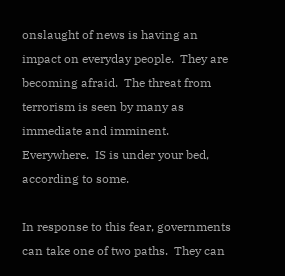onslaught of news is having an impact on everyday people.  They are becoming afraid.  The threat from terrorism is seen by many as immediate and imminent.  Everywhere.  IS is under your bed, according to some.

In response to this fear, governments can take one of two paths.  They can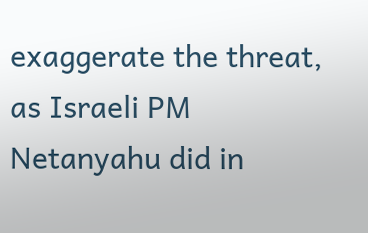exaggerate the threat, as Israeli PM Netanyahu did in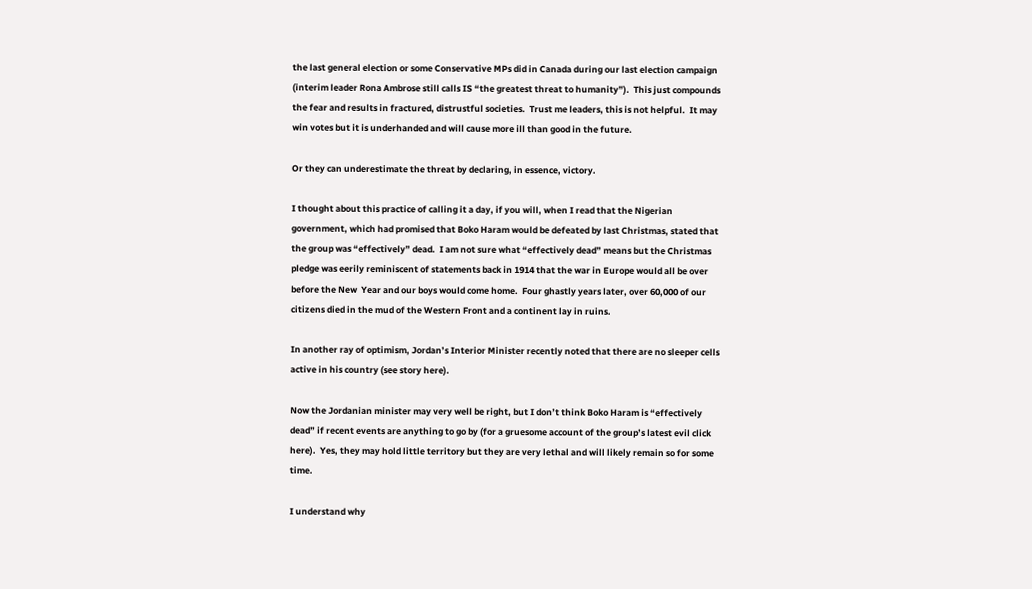the last general election or some Conservative MPs did in Canada during our last election campaign (interim leader Rona Ambrose still calls IS “the greatest threat to humanity”).  This just compounds the fear and results in fractured, distrustful societies.  Trust me leaders, this is not helpful.  It may win votes but it is underhanded and will cause more ill than good in the future.

Or they can underestimate the threat by declaring, in essence, victory.

I thought about this practice of calling it a day, if you will, when I read that the Nigerian government, which had promised that Boko Haram would be defeated by last Christmas, stated that the group was “effectively” dead.  I am not sure what “effectively dead” means but the Christmas pledge was eerily reminiscent of statements back in 1914 that the war in Europe would all be over before the New  Year and our boys would come home.  Four ghastly years later, over 60,000 of our citizens died in the mud of the Western Front and a continent lay in ruins.

In another ray of optimism, Jordan’s Interior Minister recently noted that there are no sleeper cells active in his country (see story here).

Now the Jordanian minister may very well be right, but I don’t think Boko Haram is “effectively dead” if recent events are anything to go by (for a gruesome account of the group’s latest evil click here).  Yes, they may hold little territory but they are very lethal and will likely remain so for some time.

I understand why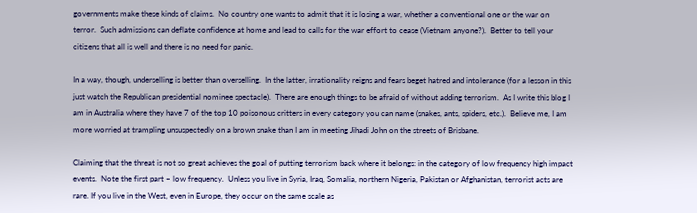governments make these kinds of claims.  No country one wants to admit that it is losing a war, whether a conventional one or the war on terror.  Such admissions can deflate confidence at home and lead to calls for the war effort to cease (Vietnam anyone?).  Better to tell your citizens that all is well and there is no need for panic.

In a way, though, underselling is better than overselling.  In the latter, irrationality reigns and fears beget hatred and intolerance (for a lesson in this just watch the Republican presidential nominee spectacle).  There are enough things to be afraid of without adding terrorism.  As I write this blog I am in Australia where they have 7 of the top 10 poisonous critters in every category you can name (snakes, ants, spiders, etc.).  Believe me, I am more worried at trampling unsuspectedly on a brown snake than I am in meeting Jihadi John on the streets of Brisbane.

Claiming that the threat is not so great achieves the goal of putting terrorism back where it belongs: in the category of low frequency high impact events.  Note the first part – low frequency.  Unless you live in Syria, Iraq, Somalia, northern Nigeria, Pakistan or Afghanistan, terrorist acts are rare. If you live in the West, even in Europe, they occur on the same scale as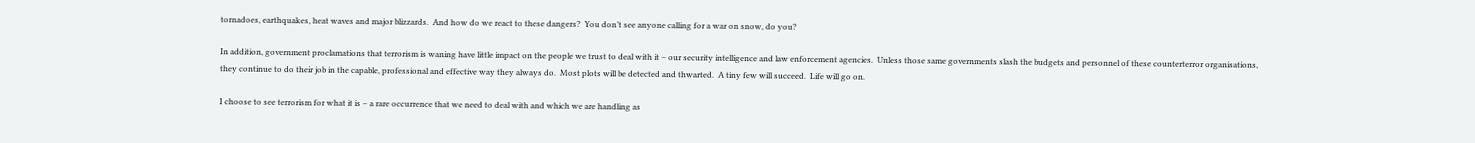tornadoes, earthquakes, heat waves and major blizzards.  And how do we react to these dangers?  You don’t see anyone calling for a war on snow, do you?

In addition, government proclamations that terrorism is waning have little impact on the people we trust to deal with it – our security intelligence and law enforcement agencies.  Unless those same governments slash the budgets and personnel of these counterterror organisations, they continue to do their job in the capable, professional and effective way they always do.  Most plots will be detected and thwarted.  A tiny few will succeed.  Life will go on.

I choose to see terrorism for what it is – a rare occurrence that we need to deal with and which we are handling as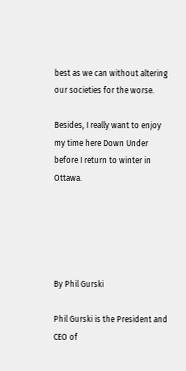best as we can without altering our societies for the worse.

Besides, I really want to enjoy my time here Down Under before I return to winter in Ottawa.





By Phil Gurski

Phil Gurski is the President and CEO of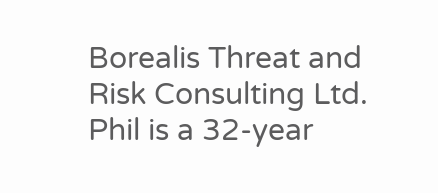Borealis Threat and Risk Consulting Ltd. Phil is a 32-year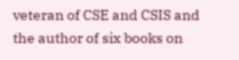veteran of CSE and CSIS and the author of six books on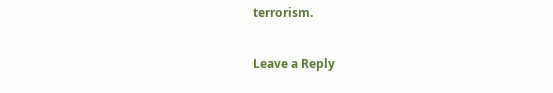terrorism.

Leave a Reply